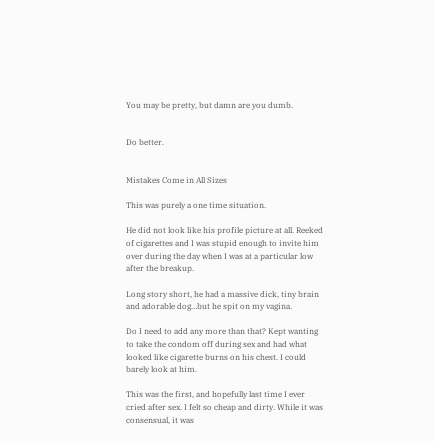You may be pretty, but damn are you dumb.


Do better.


Mistakes Come in All Sizes

This was purely a one time situation.

He did not look like his profile picture at all. Reeked of cigarettes and I was stupid enough to invite him over during the day when I was at a particular low after the breakup.

Long story short, he had a massive dick, tiny brain and adorable dog…but he spit on my vagina.

Do I need to add any more than that? Kept wanting to take the condom off during sex and had what looked like cigarette burns on his chest. I could barely look at him.

This was the first, and hopefully last time I ever cried after sex. I felt so cheap and dirty. While it was consensual, it was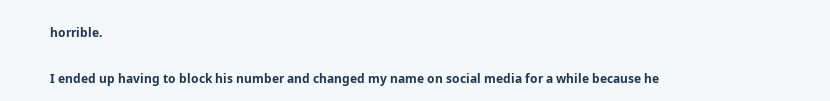horrible.

I ended up having to block his number and changed my name on social media for a while because he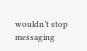wouldn’t stop messaging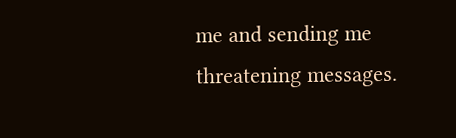me and sending me threatening messages.